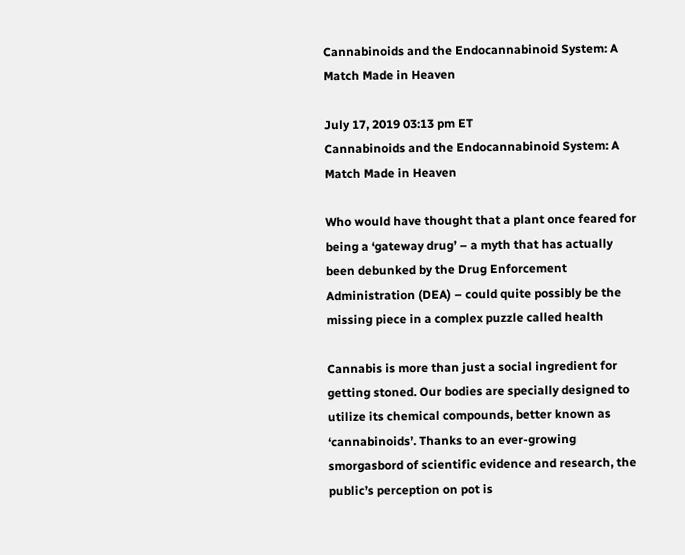Cannabinoids and the Endocannabinoid System: A Match Made in Heaven

July 17, 2019 03:13 pm ET
Cannabinoids and the Endocannabinoid System: A Match Made in Heaven

Who would have thought that a plant once feared for being a ‘gateway drug’ – a myth that has actually been debunked by the Drug Enforcement Administration (DEA) – could quite possibly be the missing piece in a complex puzzle called health

Cannabis is more than just a social ingredient for getting stoned. Our bodies are specially designed to utilize its chemical compounds, better known as ‘cannabinoids’. Thanks to an ever-growing smorgasbord of scientific evidence and research, the public’s perception on pot is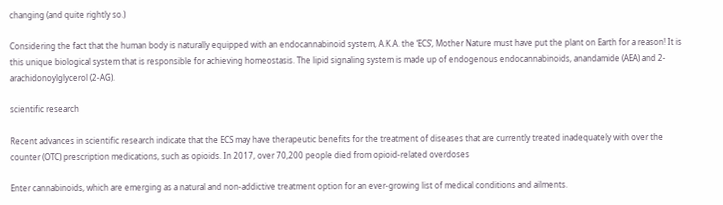changing (and quite rightly so.)

Considering the fact that the human body is naturally equipped with an endocannabinoid system, A.K.A. the ‘ECS’, Mother Nature must have put the plant on Earth for a reason! It is this unique biological system that is responsible for achieving homeostasis. The lipid signaling system is made up of endogenous endocannabinoids, anandamide (AEA) and 2-arachidonoylglycerol (2-AG).

scientific research

Recent advances in scientific research indicate that the ECS may have therapeutic benefits for the treatment of diseases that are currently treated inadequately with over the counter (OTC) prescription medications, such as opioids. In 2017, over 70,200 people died from opioid-related overdoses

Enter cannabinoids, which are emerging as a natural and non-addictive treatment option for an ever-growing list of medical conditions and ailments.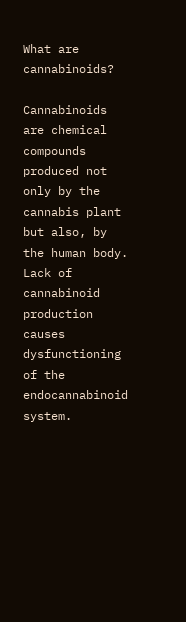What are cannabinoids?

Cannabinoids are chemical compounds produced not only by the cannabis plant but also, by the human body. Lack of cannabinoid production causes dysfunctioning of the endocannabinoid system.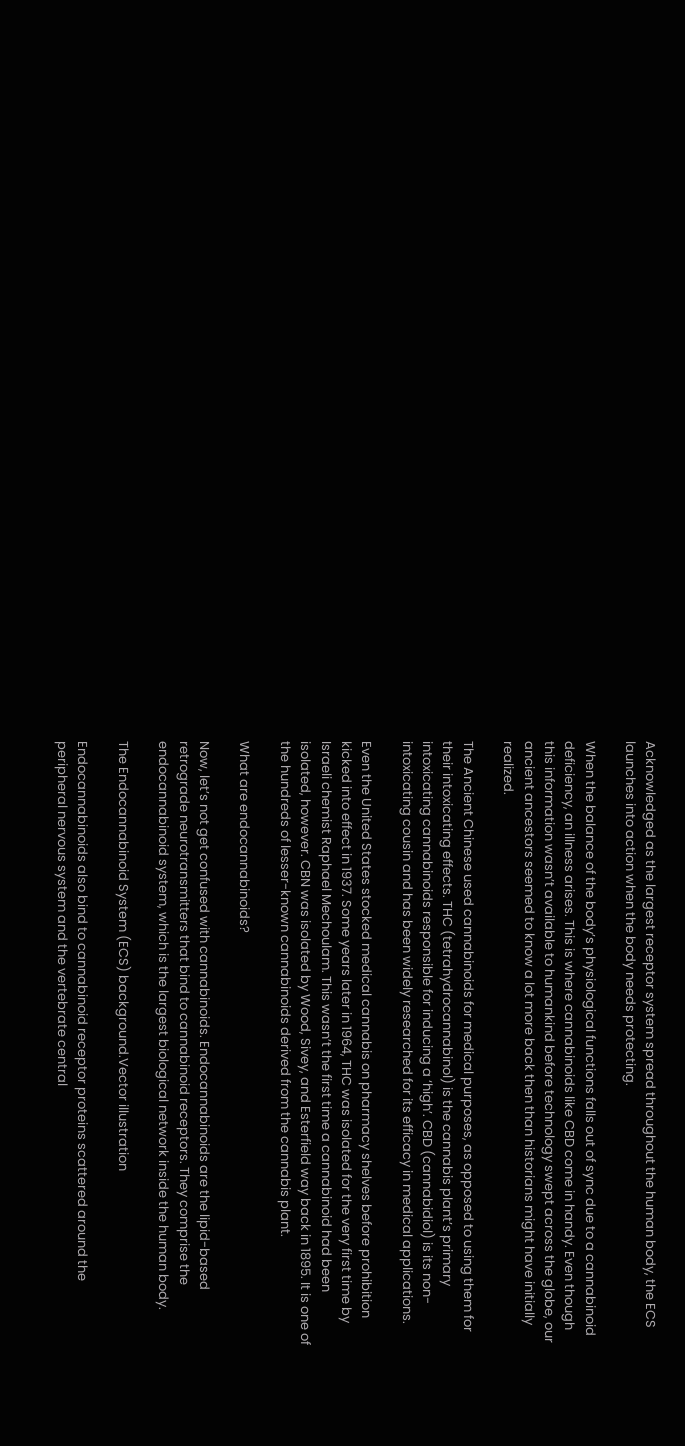Acknowledged as the largest receptor system spread throughout the human body, the ECS launches into action when the body needs protecting.

When the balance of the body’s physiological functions falls out of sync due to a cannabinoid deficiency, an illness arises. This is where cannabinoids like CBD come in handy. Even though this information wasn’t available to humankind before technology swept across the globe, our ancient ancestors seemed to know a lot more back then than historians might have initially realized.

The Ancient Chinese used cannabinoids for medical purposes, as opposed to using them for their intoxicating effects. THC (tetrahydrocannabinol) is the cannabis plant’s primary intoxicating cannabinoids responsible for inducing a ‘high’. CBD (cannabidiol) is its non-intoxicating cousin and has been widely researched for its efficacy in medical applications.

Even the United States stocked medical cannabis on pharmacy shelves before prohibition kicked into effect in 1937. Some years later in 1964, THC was isolated for the very first time by Israeli chemist Raphael Mechoulam. This wasn’t the first time a cannabinoid had been isolated, however. CBN was isolated by Wood, Sivey, and Esterfield way back in 1895. It is one of the hundreds of lesser-known cannabinoids derived from the cannabis plant.

What are endocannabinoids?

Now, let’s not get confused with cannabinoids. Endocannabinoids are the lipid-based retrograde neurotransmitters that bind to cannabinoid receptors. They comprise the endocannabinoid system, which is the largest biological network inside the human body.

The Endocannabinoid System (ECS) background.Vector illustration

Endocannabinoids also bind to cannabinoid receptor proteins scattered around the peripheral nervous system and the vertebrate central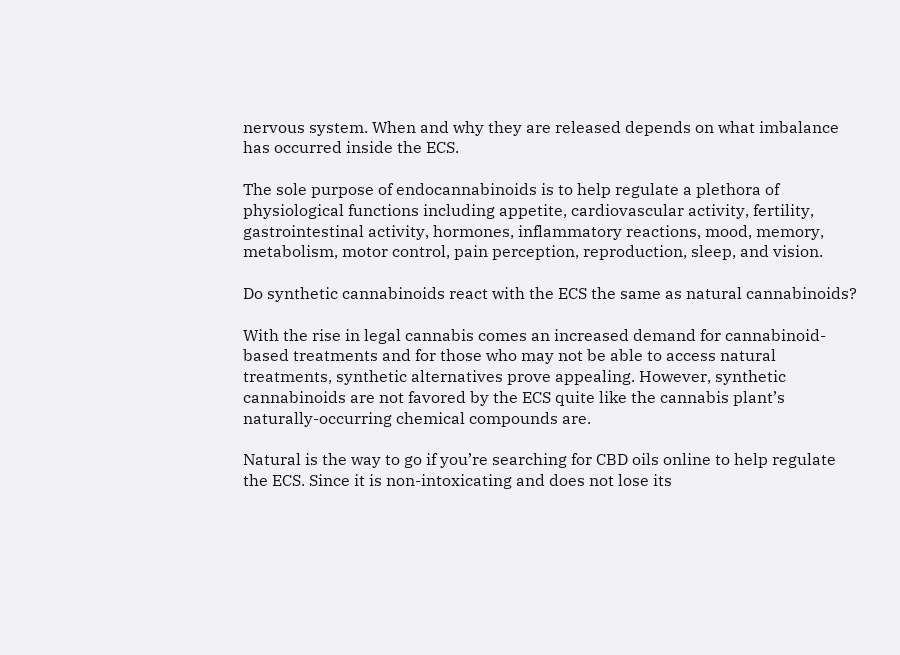nervous system. When and why they are released depends on what imbalance has occurred inside the ECS.

The sole purpose of endocannabinoids is to help regulate a plethora of physiological functions including appetite, cardiovascular activity, fertility, gastrointestinal activity, hormones, inflammatory reactions, mood, memory, metabolism, motor control, pain perception, reproduction, sleep, and vision.

Do synthetic cannabinoids react with the ECS the same as natural cannabinoids?

With the rise in legal cannabis comes an increased demand for cannabinoid-based treatments and for those who may not be able to access natural treatments, synthetic alternatives prove appealing. However, synthetic cannabinoids are not favored by the ECS quite like the cannabis plant’s naturally-occurring chemical compounds are.

Natural is the way to go if you’re searching for CBD oils online to help regulate the ECS. Since it is non-intoxicating and does not lose its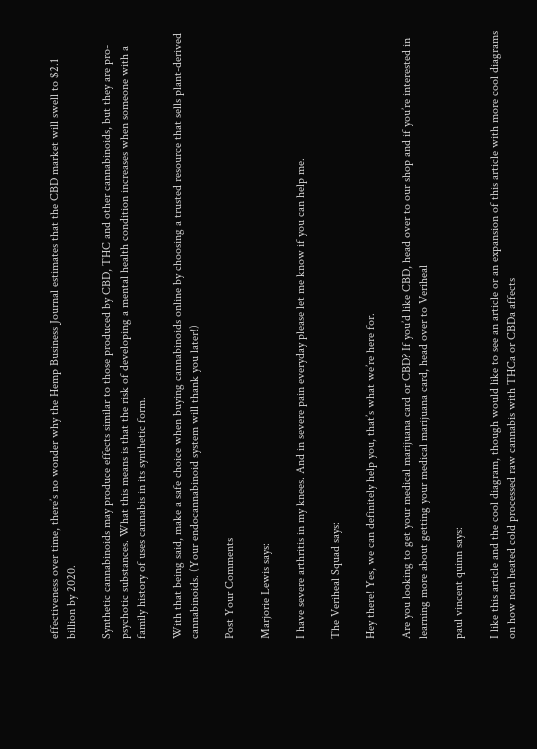effectiveness over time, there’s no wonder why the Hemp Business Journal estimates that the CBD market will swell to $2.1 billion by 2020.

Synthetic cannabinoids may produce effects similar to those produced by CBD, THC and other cannabinoids, but they are pro-psychotic substances. What this means is that the risk of developing a mental health condition increases when someone with a family history of uses cannabis in its synthetic form.

With that being said, make a safe choice when buying cannabinoids online by choosing a trusted resource that sells plant-derived cannabinoids. (Your endocannabinoid system will thank you later!)

Post Your Comments

Marjorie Lewis says:

I have severe arthritis in my knees. And in severe pain everyday please let me know if you can help me.

The Veriheal Squad says:

Hey there! Yes, we can definitely help you, that’s what we’re here for.

Are you looking to get your medical marijuana card or CBD? If you’d like CBD, head over to our shop and if you’re interested in learning more about getting your medical marijuana card, head over to Veriheal

paul vincent quinn says:

I like this article and the cool diagram, though would like to see an article or an expansion of this article with more cool diagrams on how non heated cold processed raw cannabis with THCa or CBDa affects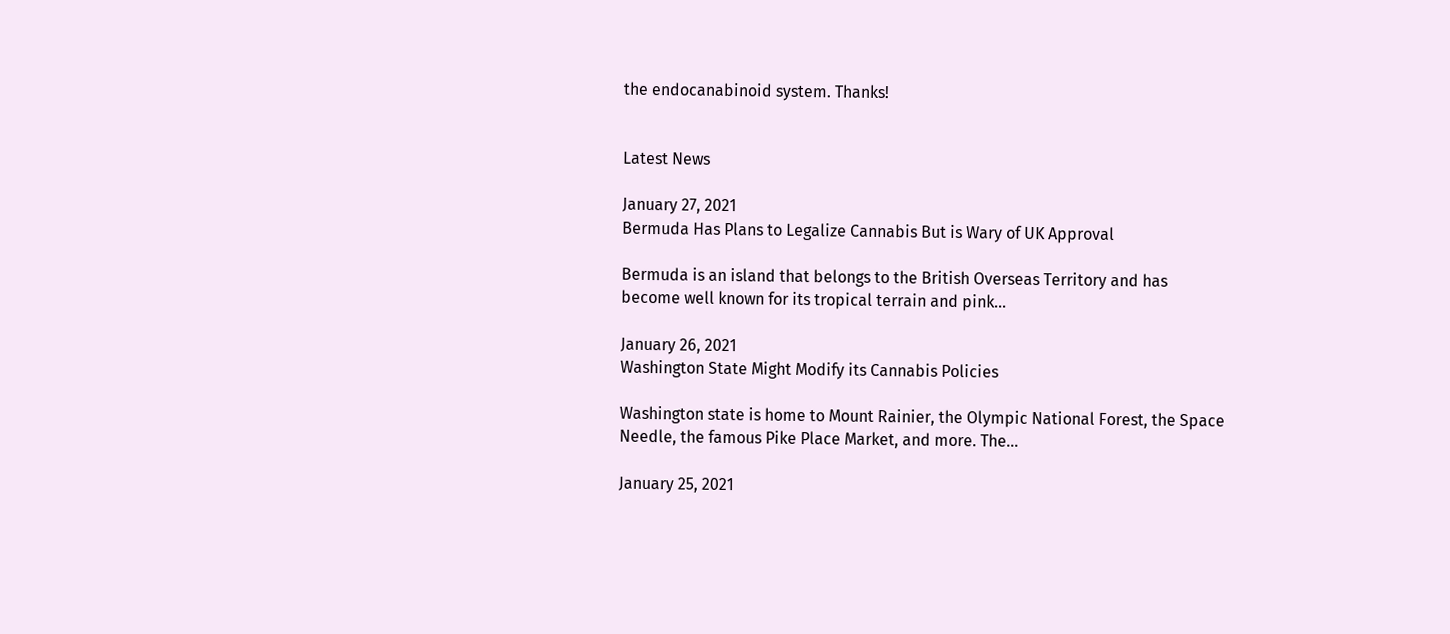the endocanabinoid system. Thanks!


Latest News

January 27, 2021
Bermuda Has Plans to Legalize Cannabis But is Wary of UK Approval

Bermuda is an island that belongs to the British Overseas Territory and has become well known for its tropical terrain and pink…

January 26, 2021
Washington State Might Modify its Cannabis Policies

Washington state is home to Mount Rainier, the Olympic National Forest, the Space Needle, the famous Pike Place Market, and more. The…

January 25, 2021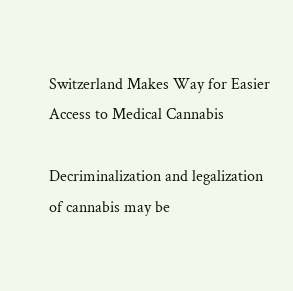Switzerland Makes Way for Easier Access to Medical Cannabis

Decriminalization and legalization of cannabis may be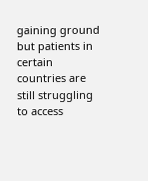gaining ground but patients in certain countries are still struggling to access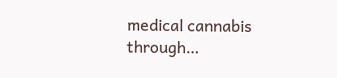medical cannabis through…